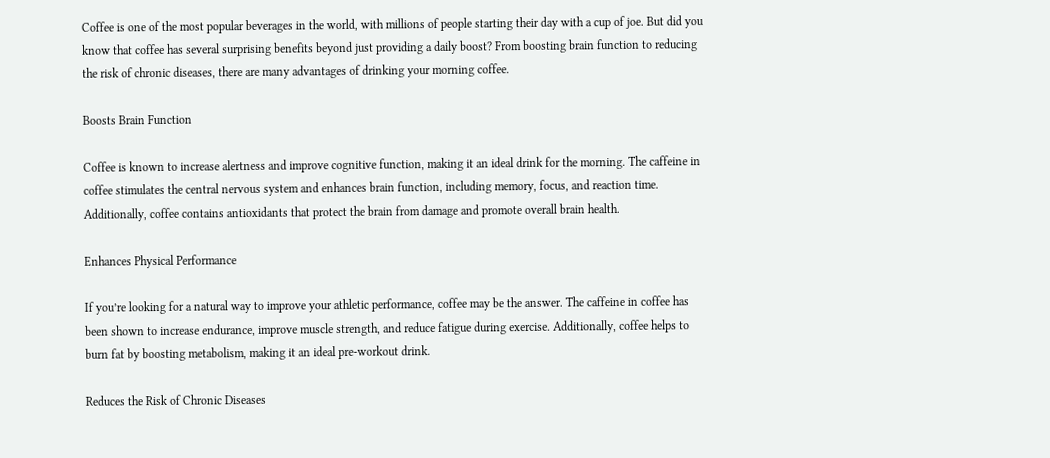Coffee is one of the most popular beverages in the world, with millions of people starting their day with a cup of joe. But did you know that coffee has several surprising benefits beyond just providing a daily boost? From boosting brain function to reducing the risk of chronic diseases, there are many advantages of drinking your morning coffee.

Boosts Brain Function

Coffee is known to increase alertness and improve cognitive function, making it an ideal drink for the morning. The caffeine in coffee stimulates the central nervous system and enhances brain function, including memory, focus, and reaction time. Additionally, coffee contains antioxidants that protect the brain from damage and promote overall brain health.

Enhances Physical Performance

If you’re looking for a natural way to improve your athletic performance, coffee may be the answer. The caffeine in coffee has been shown to increase endurance, improve muscle strength, and reduce fatigue during exercise. Additionally, coffee helps to burn fat by boosting metabolism, making it an ideal pre-workout drink.

Reduces the Risk of Chronic Diseases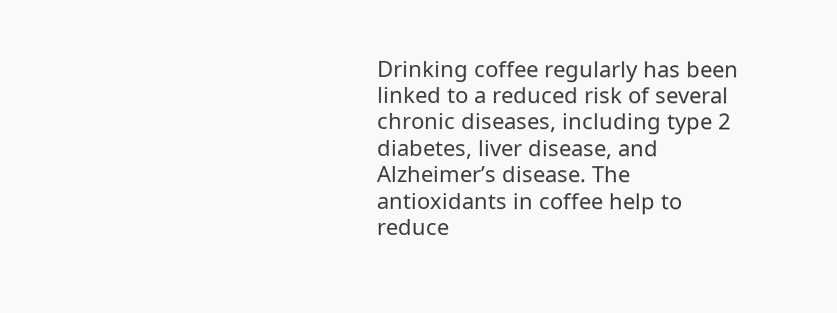Drinking coffee regularly has been linked to a reduced risk of several chronic diseases, including type 2 diabetes, liver disease, and Alzheimer’s disease. The antioxidants in coffee help to reduce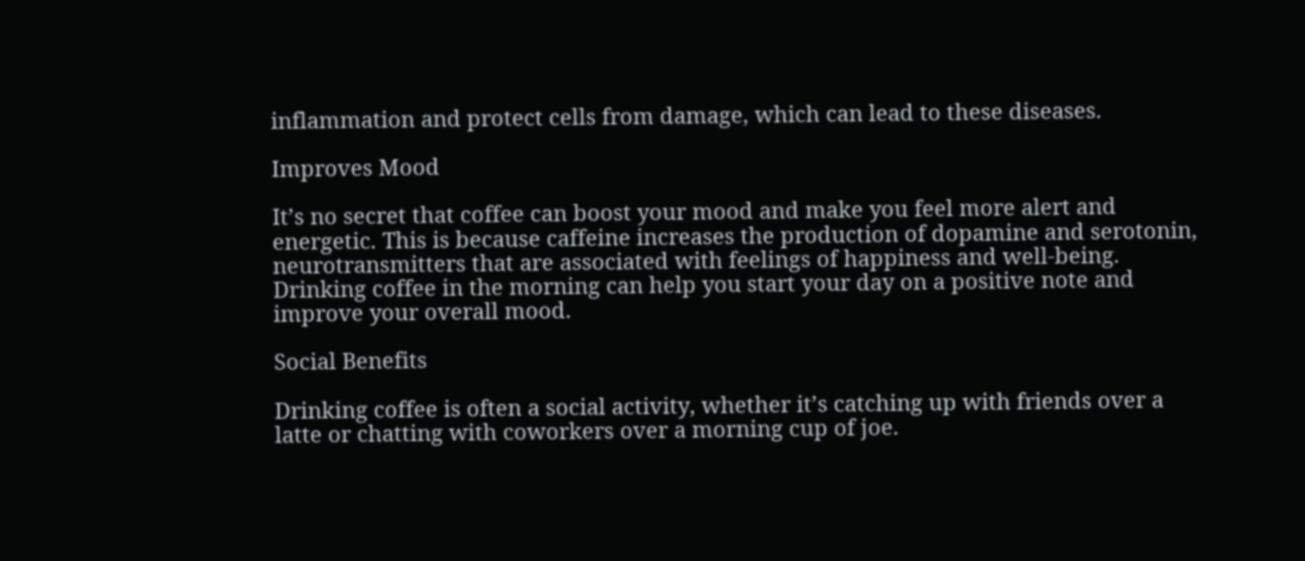inflammation and protect cells from damage, which can lead to these diseases.

Improves Mood

It’s no secret that coffee can boost your mood and make you feel more alert and energetic. This is because caffeine increases the production of dopamine and serotonin, neurotransmitters that are associated with feelings of happiness and well-being. Drinking coffee in the morning can help you start your day on a positive note and improve your overall mood.

Social Benefits

Drinking coffee is often a social activity, whether it’s catching up with friends over a latte or chatting with coworkers over a morning cup of joe.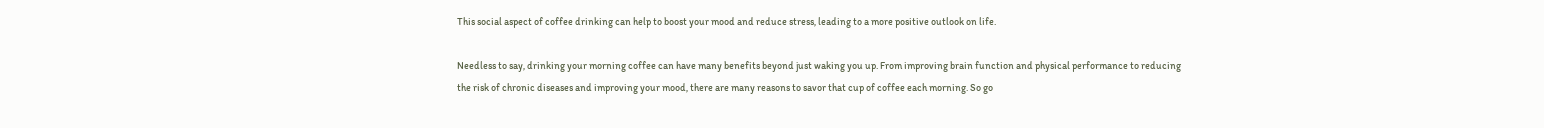This social aspect of coffee drinking can help to boost your mood and reduce stress, leading to a more positive outlook on life.

Needless to say, drinking your morning coffee can have many benefits beyond just waking you up. From improving brain function and physical performance to reducing the risk of chronic diseases and improving your mood, there are many reasons to savor that cup of coffee each morning. So go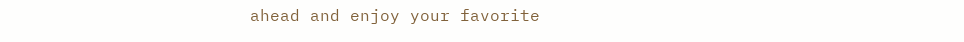ahead and enjoy your favorite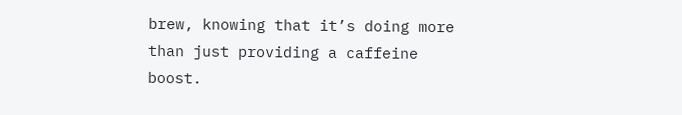brew, knowing that it’s doing more than just providing a caffeine boost.